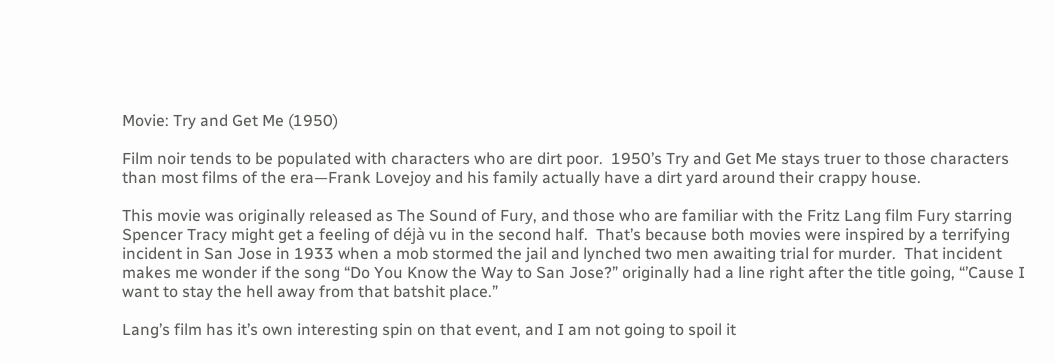Movie: Try and Get Me (1950)

Film noir tends to be populated with characters who are dirt poor.  1950’s Try and Get Me stays truer to those characters than most films of the era—Frank Lovejoy and his family actually have a dirt yard around their crappy house.

This movie was originally released as The Sound of Fury, and those who are familiar with the Fritz Lang film Fury starring Spencer Tracy might get a feeling of déjà vu in the second half.  That’s because both movies were inspired by a terrifying incident in San Jose in 1933 when a mob stormed the jail and lynched two men awaiting trial for murder.  That incident makes me wonder if the song “Do You Know the Way to San Jose?” originally had a line right after the title going, “’Cause I want to stay the hell away from that batshit place.”

Lang’s film has it’s own interesting spin on that event, and I am not going to spoil it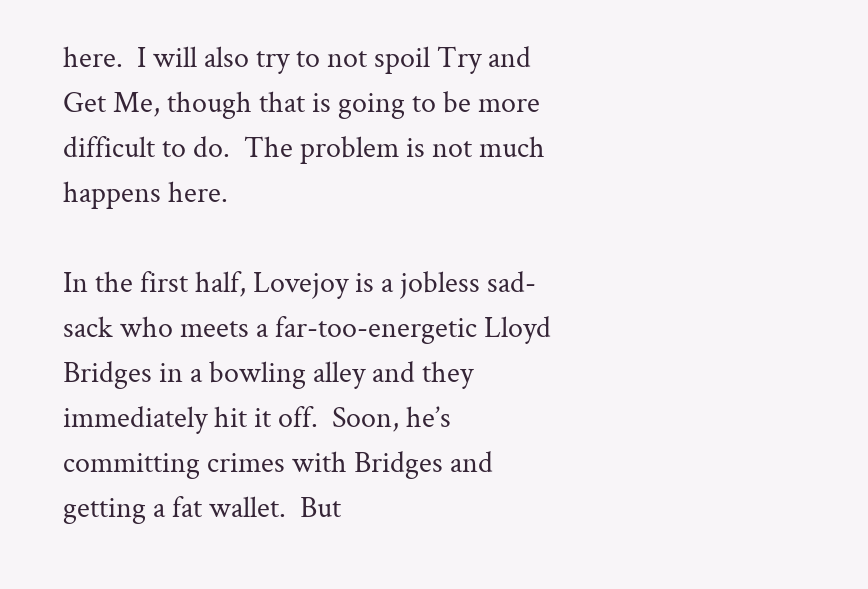here.  I will also try to not spoil Try and Get Me, though that is going to be more difficult to do.  The problem is not much happens here.

In the first half, Lovejoy is a jobless sad-sack who meets a far-too-energetic Lloyd Bridges in a bowling alley and they immediately hit it off.  Soon, he’s committing crimes with Bridges and getting a fat wallet.  But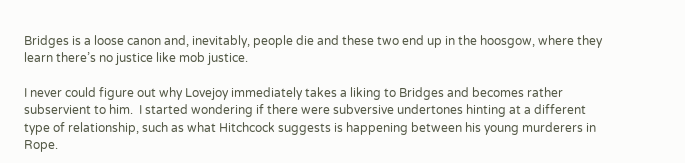Bridges is a loose canon and, inevitably, people die and these two end up in the hoosgow, where they learn there’s no justice like mob justice.

I never could figure out why Lovejoy immediately takes a liking to Bridges and becomes rather subservient to him.  I started wondering if there were subversive undertones hinting at a different type of relationship, such as what Hitchcock suggests is happening between his young murderers in Rope.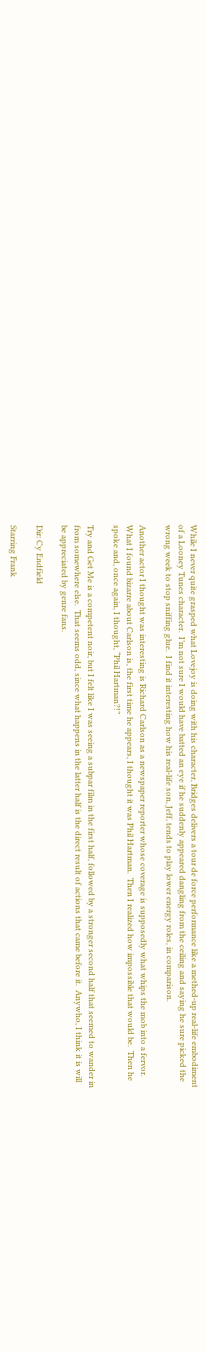While I never quite grasped what Lovejoy is doing with his character, Bridges delivers a tour de force performance like a methed-up real-life embodiment of a Looney Tunes character.  I’m not sure I would have batted an eye if he suddenly appeared dangling from the ceiling and saying he sure picked the wrong week to stop sniffing glue.  I find it interesting how his real-life son, Jeff, tends to play lower energy roles, in comparison.

Another actor I thought was interesting is Richard Carlson as a newspaper reporter whose coverage is supposedly what whips the mob into a fervor.  What I found bizarre about Carlson is, the first time he appears, I thought it was Phil Hartman.  Then I realized how impossible that would be.  Then he spoke and, once again, I thought, “Phil Hartman?!”

Try and Get Me is a competent noir, but I felt like I was seeing a subpar film in the first half, followed by a stronger second half that seemed to wander in from somewhere else.  That seems odd, since what happens in the latter half is the direct result of actions that came before it.  Anywho, I think it is will be appreciated by genre fans.

Dir: Cy Endfield

Starring Frank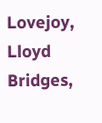Lovejoy, Lloyd Bridges,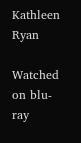Kathleen Ryan

Watched on blu-ray